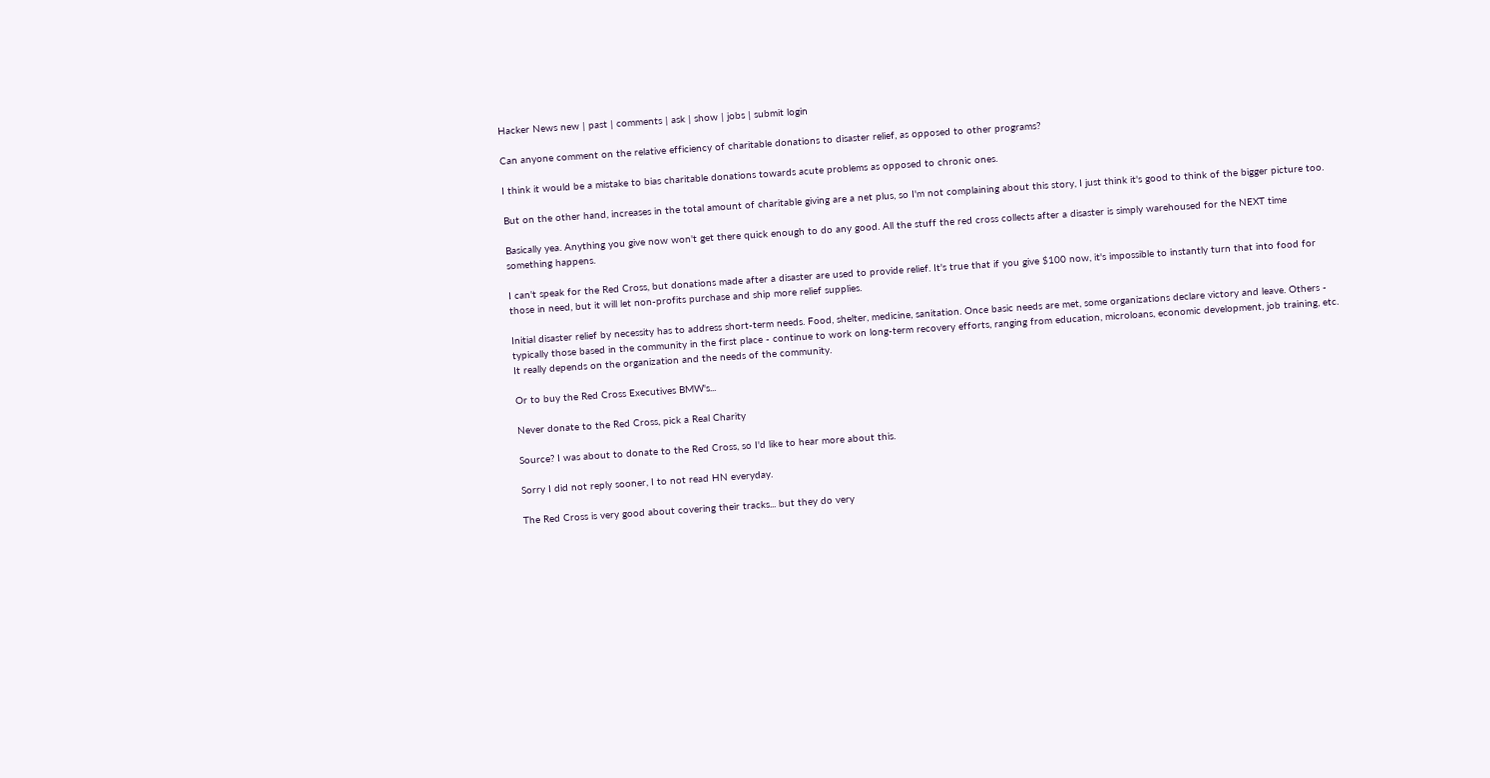Hacker News new | past | comments | ask | show | jobs | submit login

Can anyone comment on the relative efficiency of charitable donations to disaster relief, as opposed to other programs?

I think it would be a mistake to bias charitable donations towards acute problems as opposed to chronic ones.

But on the other hand, increases in the total amount of charitable giving are a net plus, so I'm not complaining about this story, I just think it's good to think of the bigger picture too.

Basically yea. Anything you give now won't get there quick enough to do any good. All the stuff the red cross collects after a disaster is simply warehoused for the NEXT time something happens.

I can't speak for the Red Cross, but donations made after a disaster are used to provide relief. It's true that if you give $100 now, it's impossible to instantly turn that into food for those in need, but it will let non-profits purchase and ship more relief supplies.

Initial disaster relief by necessity has to address short-term needs. Food, shelter, medicine, sanitation. Once basic needs are met, some organizations declare victory and leave. Others - typically those based in the community in the first place - continue to work on long-term recovery efforts, ranging from education, microloans, economic development, job training, etc. It really depends on the organization and the needs of the community.

Or to buy the Red Cross Executives BMW's...

Never donate to the Red Cross, pick a Real Charity

Source? I was about to donate to the Red Cross, so I'd like to hear more about this.

Sorry I did not reply sooner, I to not read HN everyday.

The Red Cross is very good about covering their tracks... but they do very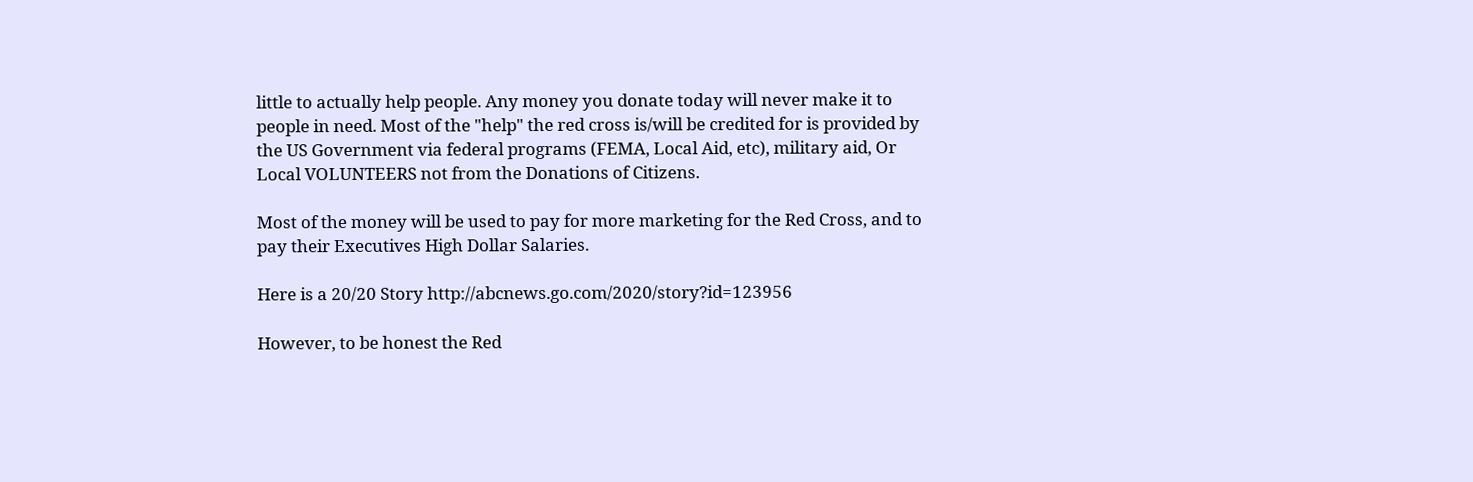little to actually help people. Any money you donate today will never make it to people in need. Most of the "help" the red cross is/will be credited for is provided by the US Government via federal programs (FEMA, Local Aid, etc), military aid, Or Local VOLUNTEERS not from the Donations of Citizens.

Most of the money will be used to pay for more marketing for the Red Cross, and to pay their Executives High Dollar Salaries.

Here is a 20/20 Story http://abcnews.go.com/2020/story?id=123956

However, to be honest the Red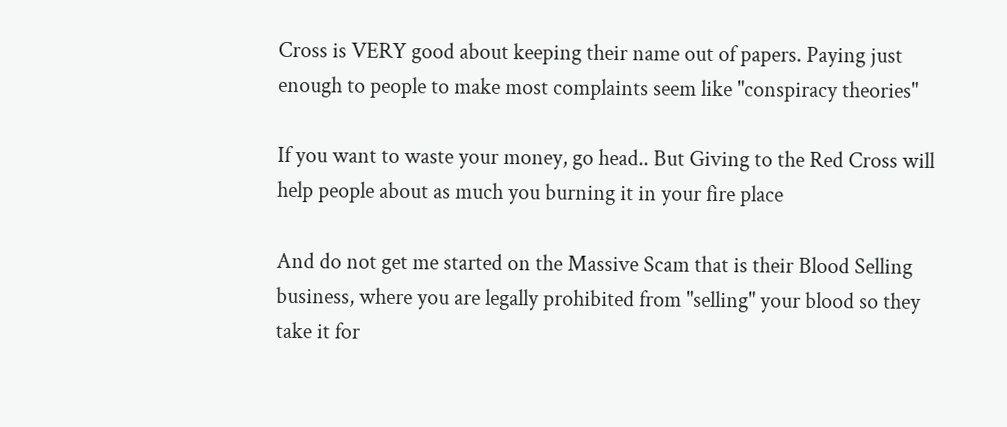Cross is VERY good about keeping their name out of papers. Paying just enough to people to make most complaints seem like "conspiracy theories"

If you want to waste your money, go head.. But Giving to the Red Cross will help people about as much you burning it in your fire place

And do not get me started on the Massive Scam that is their Blood Selling business, where you are legally prohibited from "selling" your blood so they take it for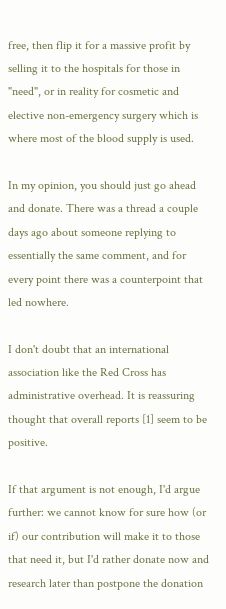free, then flip it for a massive profit by selling it to the hospitals for those in "need", or in reality for cosmetic and elective non-emergency surgery which is where most of the blood supply is used.

In my opinion, you should just go ahead and donate. There was a thread a couple days ago about someone replying to essentially the same comment, and for every point there was a counterpoint that led nowhere.

I don't doubt that an international association like the Red Cross has administrative overhead. It is reassuring thought that overall reports [1] seem to be positive.

If that argument is not enough, I'd argue further: we cannot know for sure how (or if) our contribution will make it to those that need it, but I'd rather donate now and research later than postpone the donation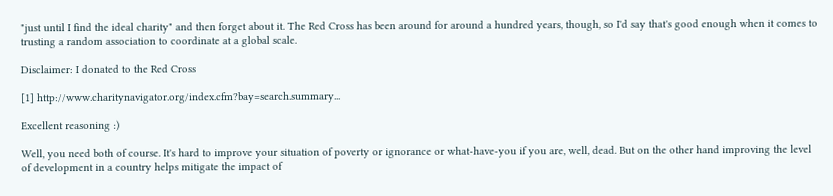"just until I find the ideal charity" and then forget about it. The Red Cross has been around for around a hundred years, though, so I'd say that's good enough when it comes to trusting a random association to coordinate at a global scale.

Disclaimer: I donated to the Red Cross

[1] http://www.charitynavigator.org/index.cfm?bay=search.summary...

Excellent reasoning :)

Well, you need both of course. It's hard to improve your situation of poverty or ignorance or what-have-you if you are, well, dead. But on the other hand improving the level of development in a country helps mitigate the impact of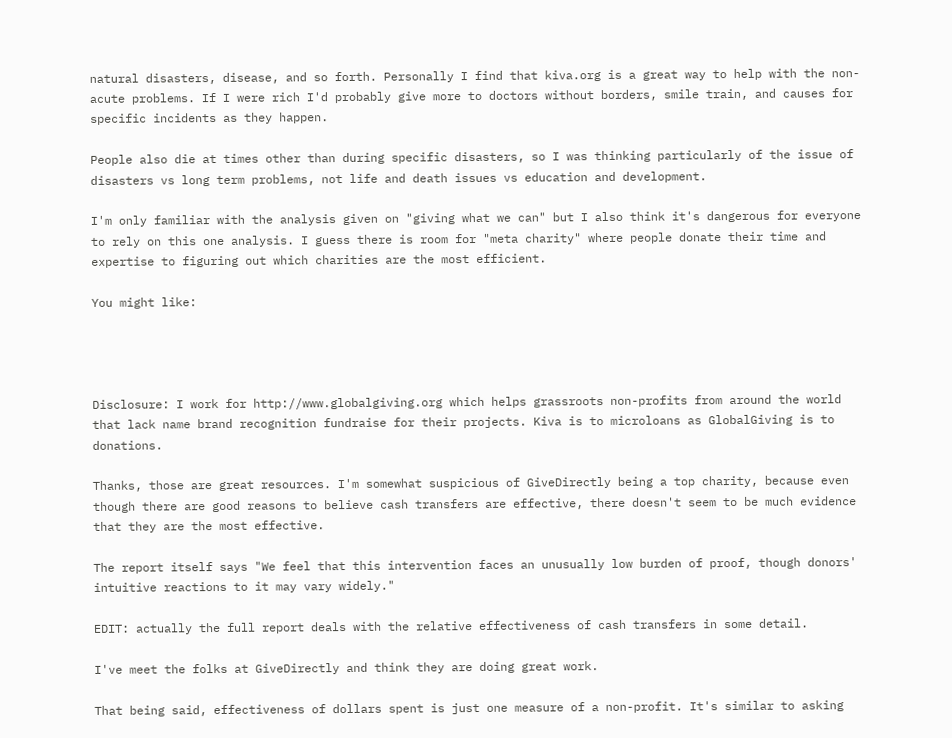natural disasters, disease, and so forth. Personally I find that kiva.org is a great way to help with the non-acute problems. If I were rich I'd probably give more to doctors without borders, smile train, and causes for specific incidents as they happen.

People also die at times other than during specific disasters, so I was thinking particularly of the issue of disasters vs long term problems, not life and death issues vs education and development.

I'm only familiar with the analysis given on "giving what we can" but I also think it's dangerous for everyone to rely on this one analysis. I guess there is room for "meta charity" where people donate their time and expertise to figuring out which charities are the most efficient.

You might like:




Disclosure: I work for http://www.globalgiving.org which helps grassroots non-profits from around the world that lack name brand recognition fundraise for their projects. Kiva is to microloans as GlobalGiving is to donations.

Thanks, those are great resources. I'm somewhat suspicious of GiveDirectly being a top charity, because even though there are good reasons to believe cash transfers are effective, there doesn't seem to be much evidence that they are the most effective.

The report itself says "We feel that this intervention faces an unusually low burden of proof, though donors' intuitive reactions to it may vary widely."

EDIT: actually the full report deals with the relative effectiveness of cash transfers in some detail.

I've meet the folks at GiveDirectly and think they are doing great work.

That being said, effectiveness of dollars spent is just one measure of a non-profit. It's similar to asking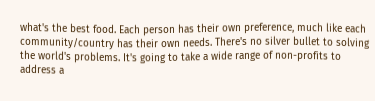what's the best food. Each person has their own preference, much like each community/country has their own needs. There's no silver bullet to solving the world's problems. It's going to take a wide range of non-profits to address a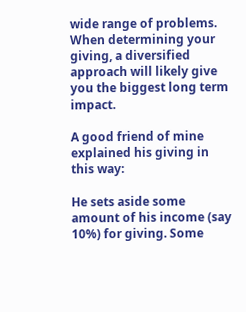wide range of problems. When determining your giving, a diversified approach will likely give you the biggest long term impact.

A good friend of mine explained his giving in this way:

He sets aside some amount of his income (say 10%) for giving. Some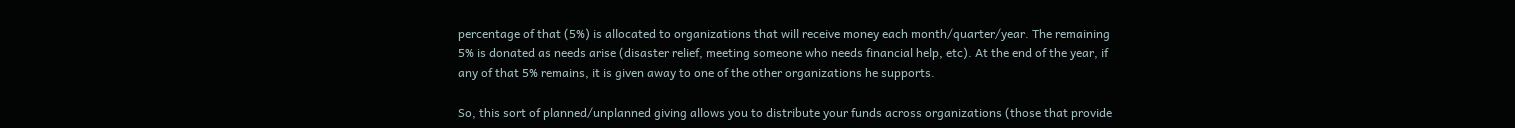percentage of that (5%) is allocated to organizations that will receive money each month/quarter/year. The remaining 5% is donated as needs arise (disaster relief, meeting someone who needs financial help, etc). At the end of the year, if any of that 5% remains, it is given away to one of the other organizations he supports.

So, this sort of planned/unplanned giving allows you to distribute your funds across organizations (those that provide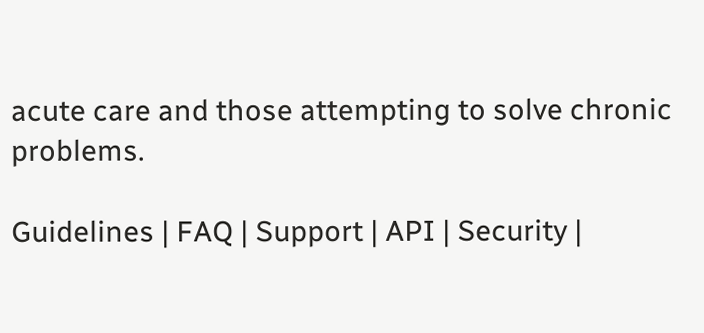acute care and those attempting to solve chronic problems.

Guidelines | FAQ | Support | API | Security |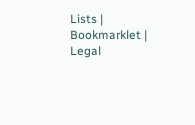Lists | Bookmarklet | Legal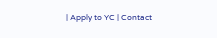| Apply to YC | Contact